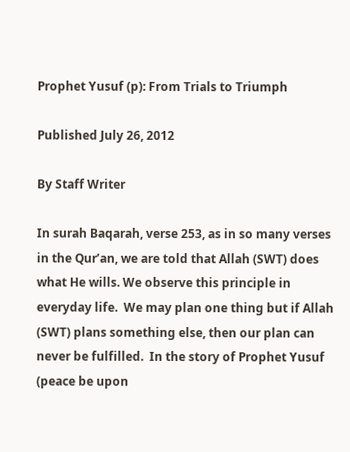Prophet Yusuf (p): From Trials to Triumph

Published July 26, 2012

By Staff Writer

In surah Baqarah, verse 253, as in so many verses in the Qur’an, we are told that Allah (SWT) does what He wills. We observe this principle in everyday life.  We may plan one thing but if Allah (SWT) plans something else, then our plan can never be fulfilled.  In the story of Prophet Yusuf (peace be upon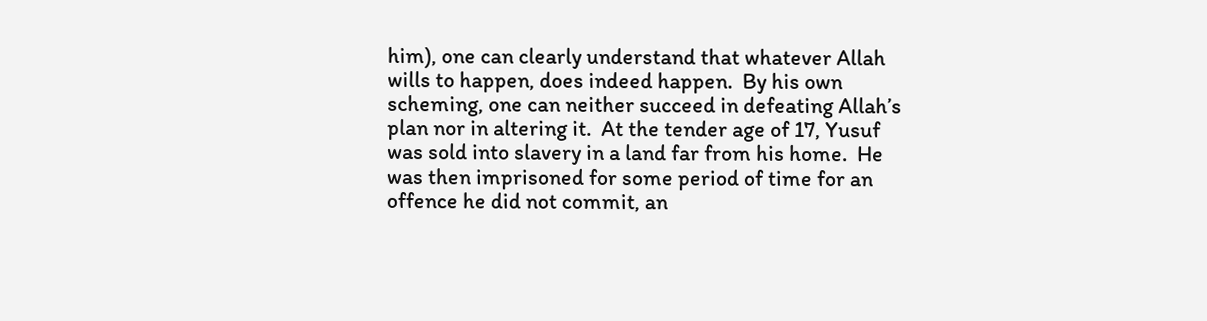him), one can clearly understand that whatever Allah wills to happen, does indeed happen.  By his own scheming, one can neither succeed in defeating Allah’s plan nor in altering it.  At the tender age of 17, Yusuf was sold into slavery in a land far from his home.  He was then imprisoned for some period of time for an offence he did not commit, an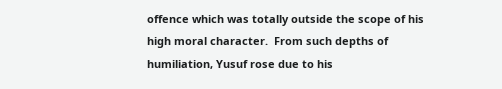offence which was totally outside the scope of his high moral character.  From such depths of humiliation, Yusuf rose due to his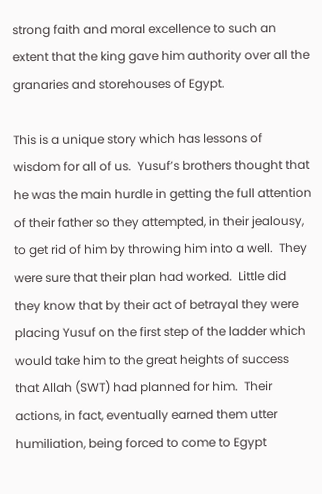strong faith and moral excellence to such an extent that the king gave him authority over all the granaries and storehouses of Egypt.

This is a unique story which has lessons of wisdom for all of us.  Yusuf’s brothers thought that he was the main hurdle in getting the full attention of their father so they attempted, in their jealousy, to get rid of him by throwing him into a well.  They were sure that their plan had worked.  Little did they know that by their act of betrayal they were placing Yusuf on the first step of the ladder which would take him to the great heights of success that Allah (SWT) had planned for him.  Their actions, in fact, eventually earned them utter humiliation, being forced to come to Egypt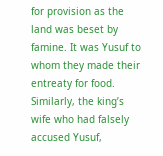for provision as the land was beset by famine. It was Yusuf to whom they made their entreaty for food. Similarly, the king’s wife who had falsely accused Yusuf,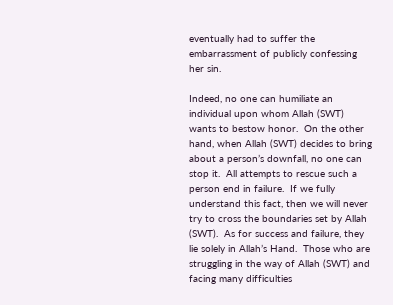eventually had to suffer the embarrassment of publicly confessing her sin.

Indeed, no one can humiliate an individual upon whom Allah (SWT) wants to bestow honor.  On the other hand, when Allah (SWT) decides to bring about a person’s downfall, no one can stop it.  All attempts to rescue such a person end in failure.  If we fully understand this fact, then we will never try to cross the boundaries set by Allah (SWT).  As for success and failure, they lie solely in Allah’s Hand.  Those who are struggling in the way of Allah (SWT) and facing many difficulties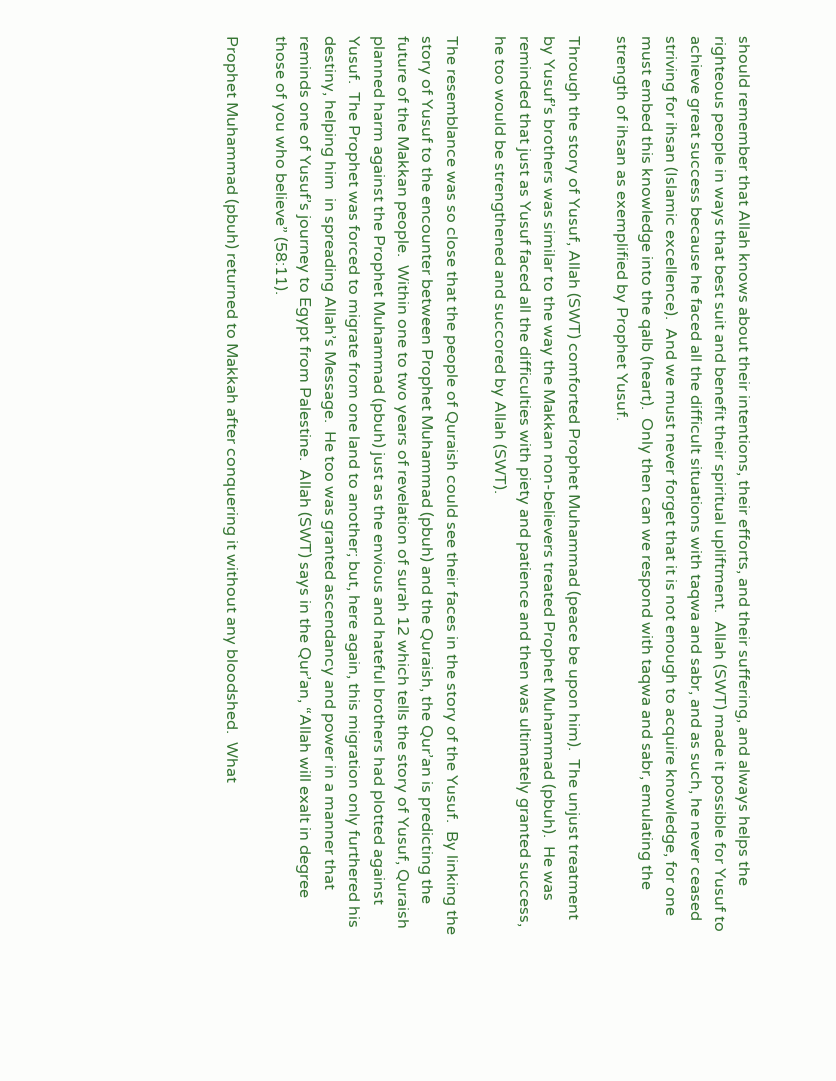should remember that Allah knows about their intentions, their efforts, and their suffering, and always helps the righteous people in ways that best suit and benefit their spiritual upliftment.  Allah (SWT) made it possible for Yusuf to achieve great success because he faced all the difficult situations with taqwa and sabr, and as such, he never ceased striving for ihsan (Islamic excellence).  And we must never forget that it is not enough to acquire knowledge, for one must embed this knowledge into the qalb (heart).  Only then can we respond with taqwa and sabr, emulating the strength of ihsan as exemplified by Prophet Yusuf.

Through the story of Yusuf, Allah (SWT) comforted Prophet Muhammad (peace be upon him).  The unjust treatment by Yusuf’s brothers was similar to the way the Makkan non-believers treated Prophet Muhammad (pbuh).  He was reminded that just as Yusuf faced all the difficulties with piety and patience and then was ultimately granted success, he too would be strengthened and succored by Allah (SWT).

The resemblance was so close that the people of Quraish could see their faces in the story of the Yusuf.  By linking the story of Yusuf to the encounter between Prophet Muhammad (pbuh) and the Quraish, the Qur’an is predicting the future of the Makkan people.  Within one to two years of revelation of surah 12 which tells the story of Yusuf, Quraish planned harm against the Prophet Muhammad (pbuh) just as the envious and hateful brothers had plotted against Yusuf.  The Prophet was forced to migrate from one land to another; but, here again, this migration only furthered his destiny, helping him  in spreading Allah’s Message.  He too was granted ascendancy and power in a manner that reminds one of Yusuf’s journey to Egypt from Palestine.  Allah (SWT) says in the Qur’an, “Allah will exalt in degree those of you who believe” (58:11).

Prophet Muhammad (pbuh) returned to Makkah after conquering it without any bloodshed.  What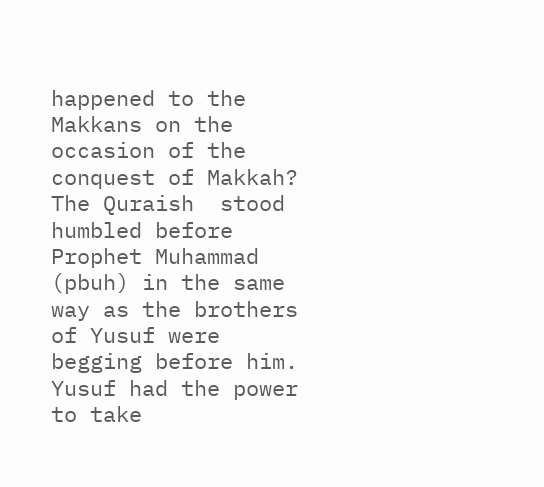happened to the Makkans on the occasion of the conquest of Makkah?  The Quraish  stood humbled before Prophet Muhammad (pbuh) in the same way as the brothers of Yusuf were begging before him.  Yusuf had the power to take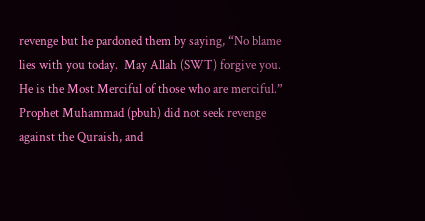revenge but he pardoned them by saying, “No blame lies with you today.  May Allah (SWT) forgive you.  He is the Most Merciful of those who are merciful.”  Prophet Muhammad (pbuh) did not seek revenge against the Quraish, and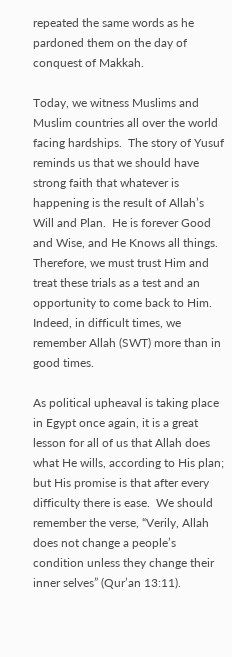repeated the same words as he pardoned them on the day of conquest of Makkah.

Today, we witness Muslims and Muslim countries all over the world facing hardships.  The story of Yusuf reminds us that we should have strong faith that whatever is happening is the result of Allah’s Will and Plan.  He is forever Good and Wise, and He Knows all things. Therefore, we must trust Him and treat these trials as a test and an opportunity to come back to Him.  Indeed, in difficult times, we remember Allah (SWT) more than in good times.

As political upheaval is taking place in Egypt once again, it is a great lesson for all of us that Allah does what He wills, according to His plan; but His promise is that after every difficulty there is ease.  We should remember the verse, “Verily, Allah does not change a people’s condition unless they change their inner selves” (Qur’an 13:11).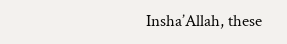Insha’Allah, these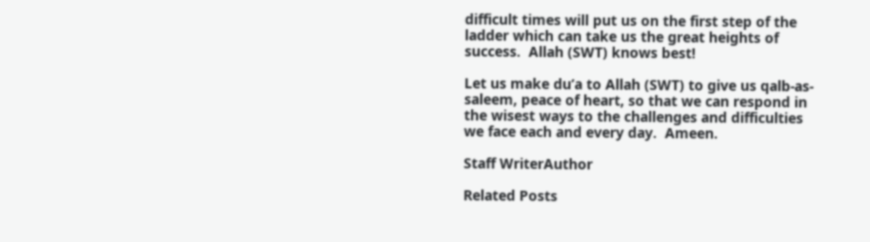difficult times will put us on the first step of the ladder which can take us the great heights of success.  Allah (SWT) knows best!

Let us make du’a to Allah (SWT) to give us qalb-as-saleem, peace of heart, so that we can respond in the wisest ways to the challenges and difficulties we face each and every day.  Ameen.

Staff WriterAuthor

Related Posts